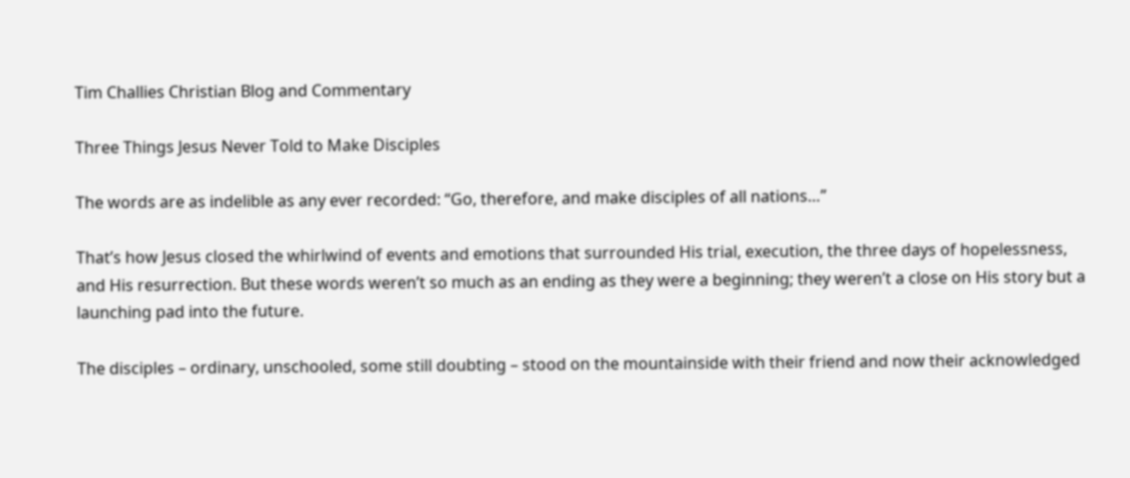Tim Challies Christian Blog and Commentary

Three Things Jesus Never Told to Make Disciples

The words are as indelible as any ever recorded: “Go, therefore, and make disciples of all nations…”

That’s how Jesus closed the whirlwind of events and emotions that surrounded His trial, execution, the three days of hopelessness, and His resurrection. But these words weren’t so much as an ending as they were a beginning; they weren’t a close on His story but a launching pad into the future.

The disciples – ordinary, unschooled, some still doubting – stood on the mountainside with their friend and now their acknowledged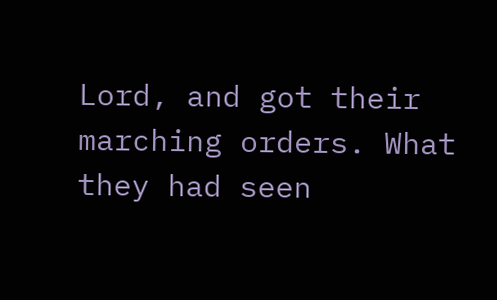Lord, and got their marching orders. What they had seen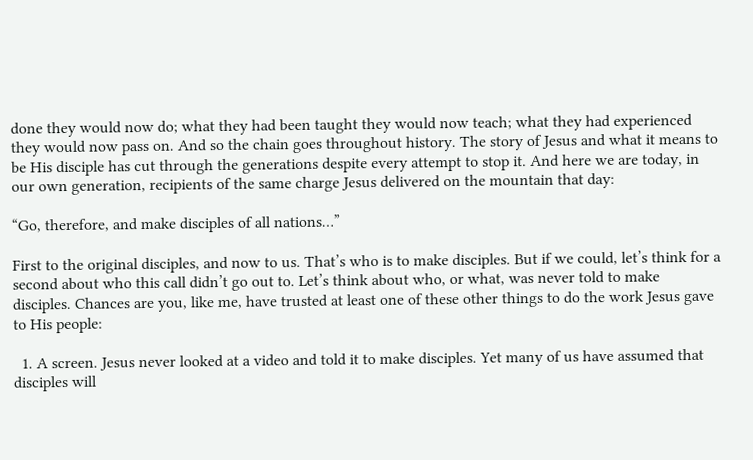done they would now do; what they had been taught they would now teach; what they had experienced they would now pass on. And so the chain goes throughout history. The story of Jesus and what it means to be His disciple has cut through the generations despite every attempt to stop it. And here we are today, in our own generation, recipients of the same charge Jesus delivered on the mountain that day:

“Go, therefore, and make disciples of all nations…”

First to the original disciples, and now to us. That’s who is to make disciples. But if we could, let’s think for a second about who this call didn’t go out to. Let’s think about who, or what, was never told to make disciples. Chances are you, like me, have trusted at least one of these other things to do the work Jesus gave to His people:

  1. A screen. Jesus never looked at a video and told it to make disciples. Yet many of us have assumed that disciples will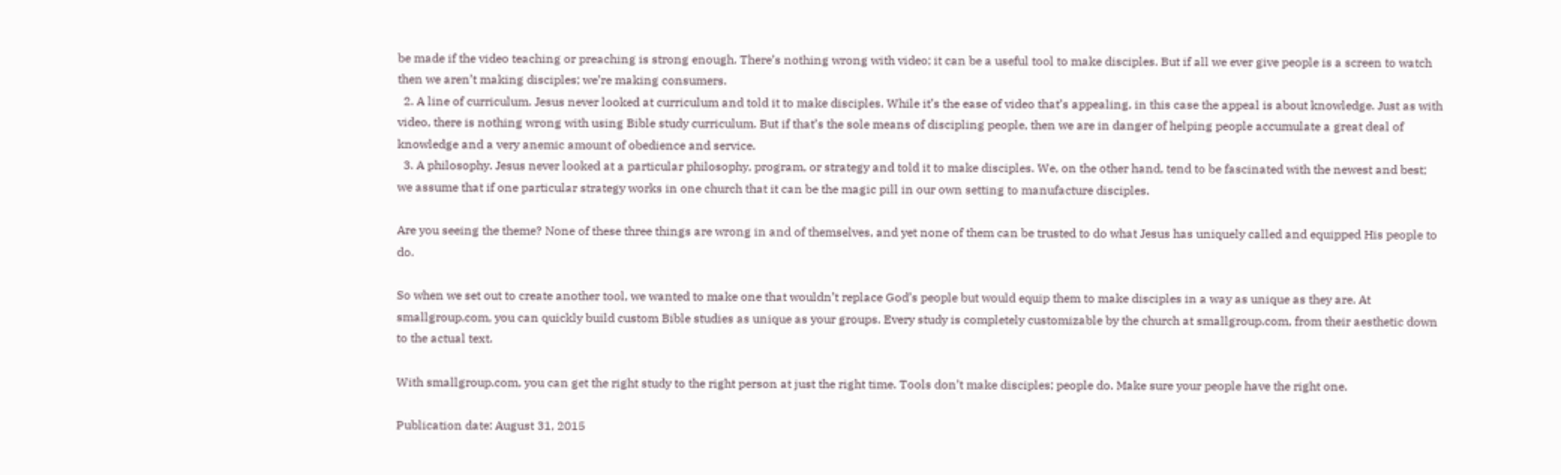be made if the video teaching or preaching is strong enough. There’s nothing wrong with video; it can be a useful tool to make disciples. But if all we ever give people is a screen to watch then we aren’t making disciples; we’re making consumers.
  2. A line of curriculum. Jesus never looked at curriculum and told it to make disciples. While it’s the ease of video that’s appealing, in this case the appeal is about knowledge. Just as with video, there is nothing wrong with using Bible study curriculum. But if that’s the sole means of discipling people, then we are in danger of helping people accumulate a great deal of knowledge and a very anemic amount of obedience and service.
  3. A philosophy. Jesus never looked at a particular philosophy, program, or strategy and told it to make disciples. We, on the other hand, tend to be fascinated with the newest and best; we assume that if one particular strategy works in one church that it can be the magic pill in our own setting to manufacture disciples.

Are you seeing the theme? None of these three things are wrong in and of themselves, and yet none of them can be trusted to do what Jesus has uniquely called and equipped His people to do.

So when we set out to create another tool, we wanted to make one that wouldn’t replace God’s people but would equip them to make disciples in a way as unique as they are. At smallgroup.com, you can quickly build custom Bible studies as unique as your groups. Every study is completely customizable by the church at smallgroup.com, from their aesthetic down to the actual text.

With smallgroup.com, you can get the right study to the right person at just the right time. Tools don’t make disciples; people do. Make sure your people have the right one.

Publication date: August 31, 2015